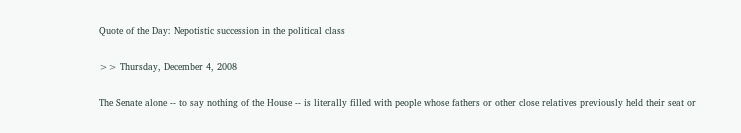Quote of the Day: Nepotistic succession in the political class

>> Thursday, December 4, 2008

The Senate alone -- to say nothing of the House -- is literally filled with people whose fathers or other close relatives previously held their seat or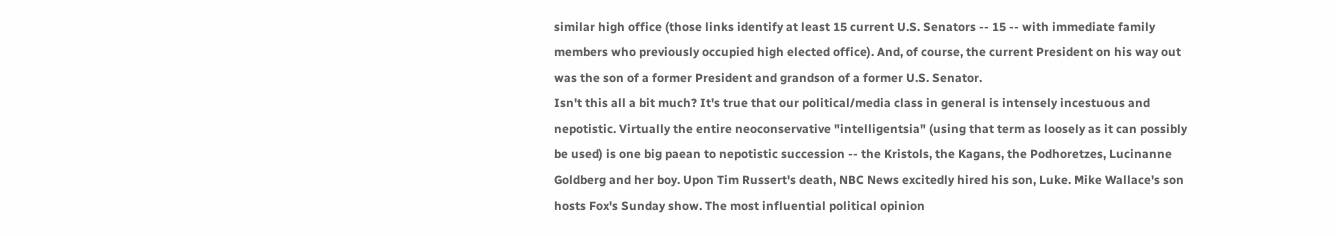similar high office (those links identify at least 15 current U.S. Senators -- 15 -- with immediate family members who previously occupied high elected office). And, of course, the current President on his way out was the son of a former President and grandson of a former U.S. Senator.
Isn't this all a bit much? It's true that our political/media class in general is intensely incestuous and nepotistic. Virtually the entire neoconservative "intelligentsia" (using that term as loosely as it can possibly be used) is one big paean to nepotistic succession -- the Kristols, the Kagans, the Podhoretzes, Lucinanne Goldberg and her boy. Upon Tim Russert's death, NBC News excitedly hired his son, Luke. Mike Wallace's son hosts Fox's Sunday show. The most influential political opinion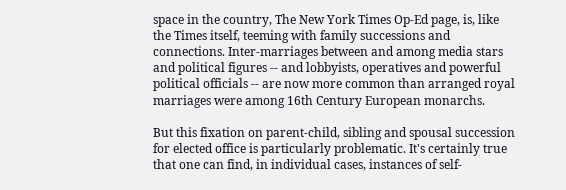space in the country, The New York Times Op-Ed page, is, like the Times itself, teeming with family successions and connections. Inter-marriages between and among media stars and political figures -- and lobbyists, operatives and powerful political officials -- are now more common than arranged royal marriages were among 16th Century European monarchs.

But this fixation on parent-child, sibling and spousal succession for elected office is particularly problematic. It's certainly true that one can find, in individual cases, instances of self-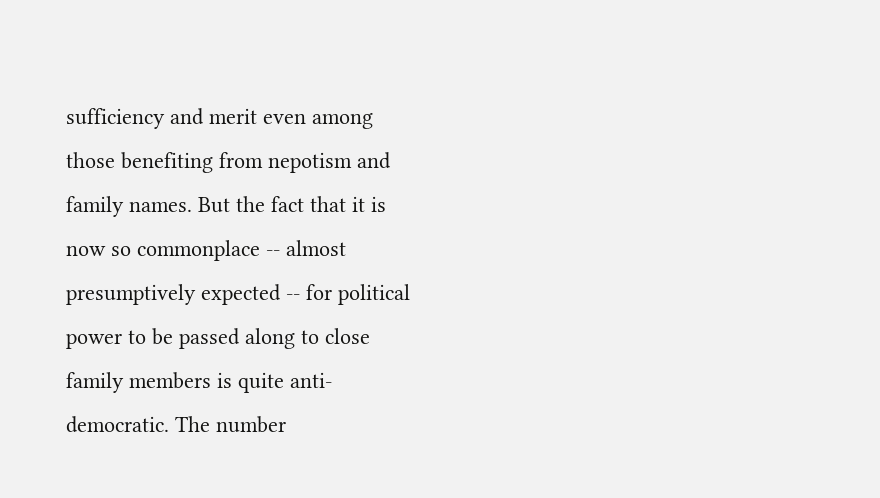sufficiency and merit even among those benefiting from nepotism and family names. But the fact that it is now so commonplace -- almost presumptively expected -- for political power to be passed along to close family members is quite anti-democratic. The number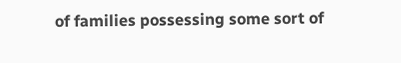of families possessing some sort of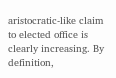aristocratic-like claim to elected office is clearly increasing. By definition,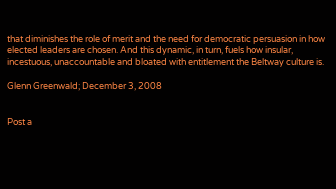that diminishes the role of merit and the need for democratic persuasion in how elected leaders are chosen. And this dynamic, in turn, fuels how insular, incestuous, unaccountable and bloated with entitlement the Beltway culture is.

Glenn Greenwald; December 3, 2008


Post a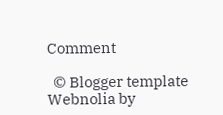Comment

  © Blogger template Webnolia by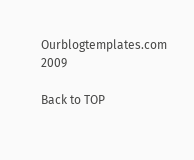Ourblogtemplates.com 2009

Back to TOP